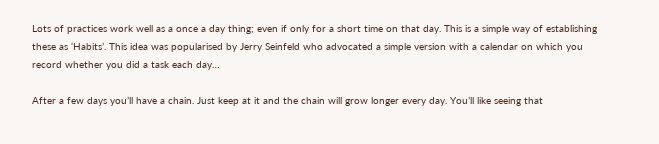Lots of practices work well as a once a day thing; even if only for a short time on that day. This is a simple way of establishing these as ‘Habits’. This idea was popularised by Jerry Seinfeld who advocated a simple version with a calendar on which you record whether you did a task each day…

After a few days you’ll have a chain. Just keep at it and the chain will grow longer every day. You’ll like seeing that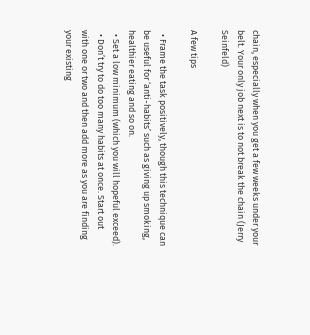chain, especially when you get a few weeks under your belt. Your only job next is to not break the chain (Jerry Seinfeld)

A few tips

  • Frame the task positively, though this technique can be useful for ‘anti-habits’ such as giving up smoking, healthier eating and so on.
  • Set a low minimum (which you will hopeful exceed).
  • Don’t try to do too many habits at once. Start out with one or two and then add more as you are finding your existing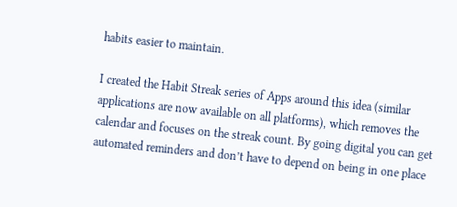habits easier to maintain.

I created the Habit Streak series of Apps around this idea (similar applications are now available on all platforms), which removes the calendar and focuses on the streak count. By going digital you can get automated reminders and don’t have to depend on being in one place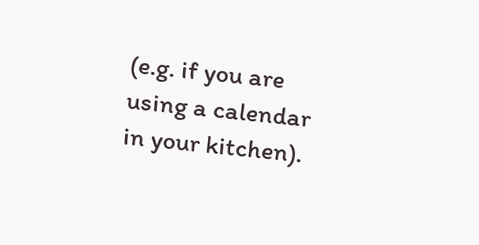(e.g. if you are using a calendar in your kitchen).